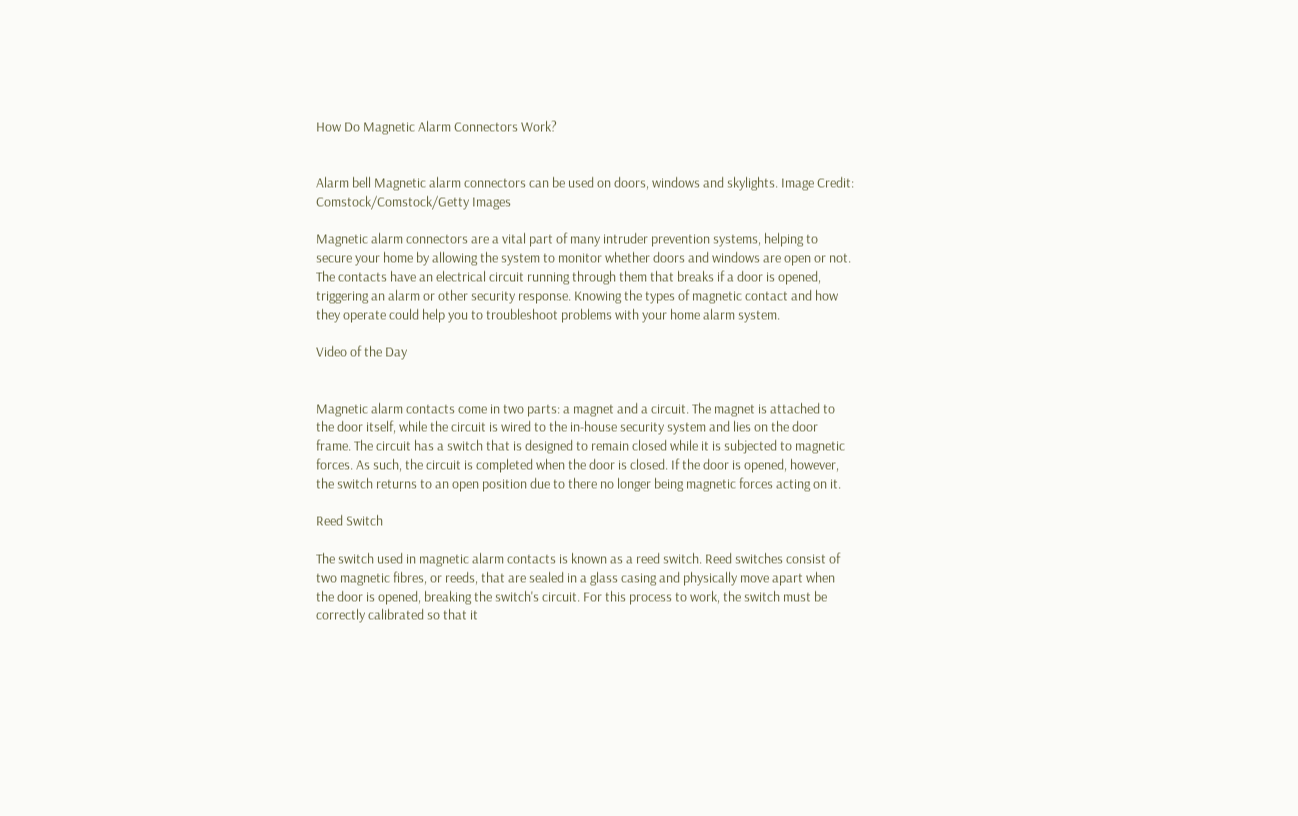How Do Magnetic Alarm Connectors Work?


Alarm bell Magnetic alarm connectors can be used on doors, windows and skylights. Image Credit: Comstock/Comstock/Getty Images

Magnetic alarm connectors are a vital part of many intruder prevention systems, helping to secure your home by allowing the system to monitor whether doors and windows are open or not. The contacts have an electrical circuit running through them that breaks if a door is opened, triggering an alarm or other security response. Knowing the types of magnetic contact and how they operate could help you to troubleshoot problems with your home alarm system.

Video of the Day


Magnetic alarm contacts come in two parts: a magnet and a circuit. The magnet is attached to the door itself, while the circuit is wired to the in-house security system and lies on the door frame. The circuit has a switch that is designed to remain closed while it is subjected to magnetic forces. As such, the circuit is completed when the door is closed. If the door is opened, however, the switch returns to an open position due to there no longer being magnetic forces acting on it.

Reed Switch

The switch used in magnetic alarm contacts is known as a reed switch. Reed switches consist of two magnetic fibres, or reeds, that are sealed in a glass casing and physically move apart when the door is opened, breaking the switch's circuit. For this process to work, the switch must be correctly calibrated so that it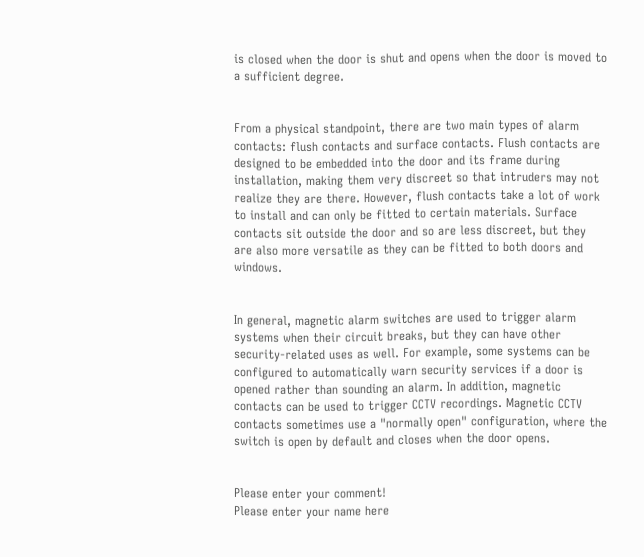is closed when the door is shut and opens when the door is moved to a sufficient degree.


From a physical standpoint, there are two main types of alarm contacts: flush contacts and surface contacts. Flush contacts are designed to be embedded into the door and its frame during installation, making them very discreet so that intruders may not realize they are there. However, flush contacts take a lot of work to install and can only be fitted to certain materials. Surface contacts sit outside the door and so are less discreet, but they are also more versatile as they can be fitted to both doors and windows.


In general, magnetic alarm switches are used to trigger alarm systems when their circuit breaks, but they can have other security-related uses as well. For example, some systems can be configured to automatically warn security services if a door is opened rather than sounding an alarm. In addition, magnetic contacts can be used to trigger CCTV recordings. Magnetic CCTV contacts sometimes use a "normally open" configuration, where the switch is open by default and closes when the door opens.


Please enter your comment!
Please enter your name here